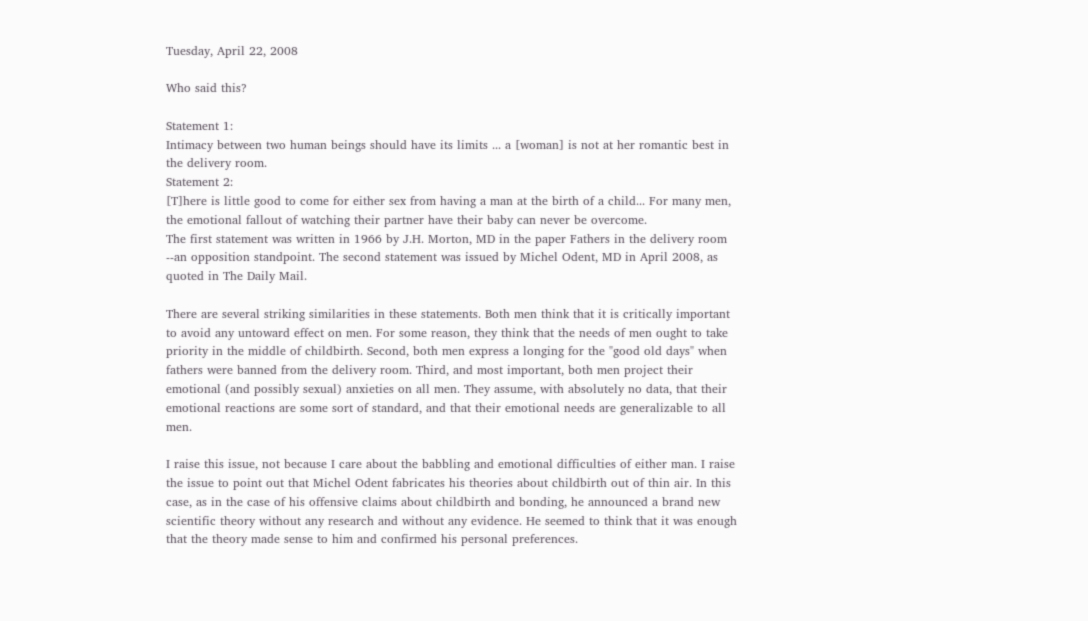Tuesday, April 22, 2008

Who said this?

Statement 1:
Intimacy between two human beings should have its limits ... a [woman] is not at her romantic best in the delivery room.
Statement 2:
[T]here is little good to come for either sex from having a man at the birth of a child... For many men, the emotional fallout of watching their partner have their baby can never be overcome.
The first statement was written in 1966 by J.H. Morton, MD in the paper Fathers in the delivery room --an opposition standpoint. The second statement was issued by Michel Odent, MD in April 2008, as quoted in The Daily Mail.

There are several striking similarities in these statements. Both men think that it is critically important to avoid any untoward effect on men. For some reason, they think that the needs of men ought to take priority in the middle of childbirth. Second, both men express a longing for the "good old days" when fathers were banned from the delivery room. Third, and most important, both men project their emotional (and possibly sexual) anxieties on all men. They assume, with absolutely no data, that their emotional reactions are some sort of standard, and that their emotional needs are generalizable to all men.

I raise this issue, not because I care about the babbling and emotional difficulties of either man. I raise the issue to point out that Michel Odent fabricates his theories about childbirth out of thin air. In this case, as in the case of his offensive claims about childbirth and bonding, he announced a brand new scientific theory without any research and without any evidence. He seemed to think that it was enough that the theory made sense to him and confirmed his personal preferences.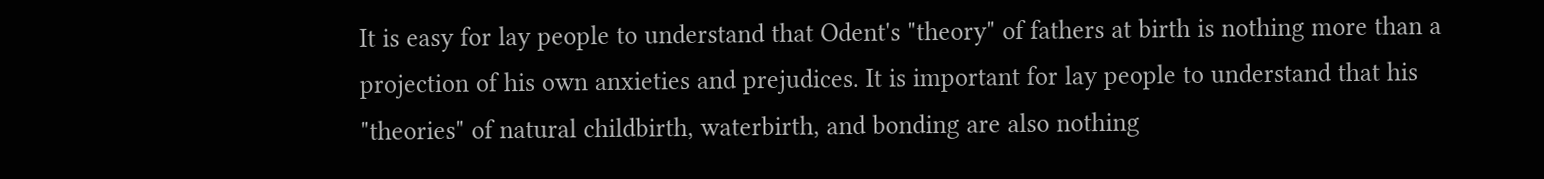It is easy for lay people to understand that Odent's "theory" of fathers at birth is nothing more than a projection of his own anxieties and prejudices. It is important for lay people to understand that his "theories" of natural childbirth, waterbirth, and bonding are also nothing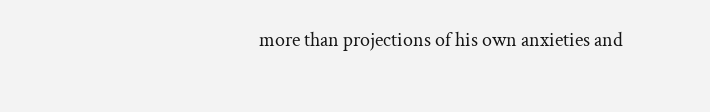more than projections of his own anxieties and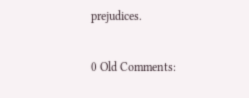prejudices.

0 Old Comments: